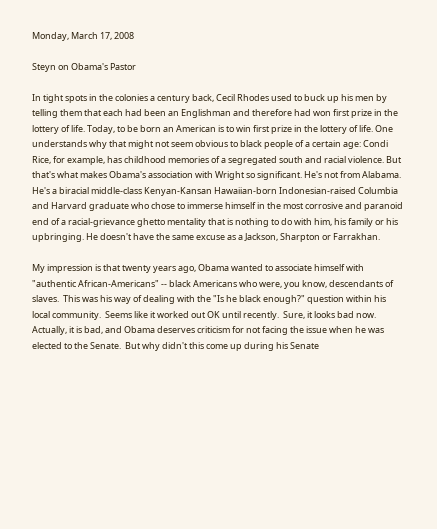Monday, March 17, 2008

Steyn on Obama's Pastor

In tight spots in the colonies a century back, Cecil Rhodes used to buck up his men by telling them that each had been an Englishman and therefore had won first prize in the lottery of life. Today, to be born an American is to win first prize in the lottery of life. One understands why that might not seem obvious to black people of a certain age: Condi Rice, for example, has childhood memories of a segregated south and racial violence. But that's what makes Obama's association with Wright so significant. He's not from Alabama. He's a biracial middle-class Kenyan-Kansan Hawaiian-born Indonesian-raised Columbia and Harvard graduate who chose to immerse himself in the most corrosive and paranoid end of a racial-grievance ghetto mentality that is nothing to do with him, his family or his upbringing. He doesn't have the same excuse as a Jackson, Sharpton or Farrakhan.

My impression is that twenty years ago, Obama wanted to associate himself with "authentic African-Americans" -- black Americans who were, you know, descendants of slaves.  This was his way of dealing with the "Is he black enough?" question within his local community.  Seems like it worked out OK until recently.  Sure, it looks bad now.  Actually, it is bad, and Obama deserves criticism for not facing the issue when he was elected to the Senate.  But why didn't this come up during his Senate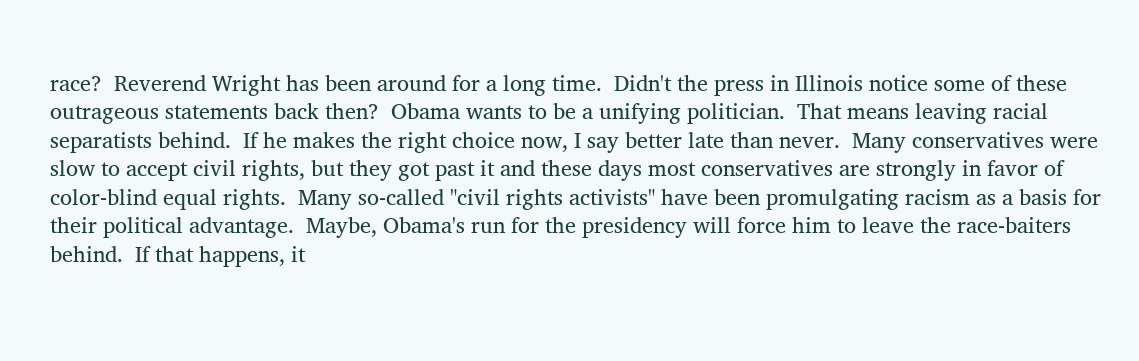race?  Reverend Wright has been around for a long time.  Didn't the press in Illinois notice some of these outrageous statements back then?  Obama wants to be a unifying politician.  That means leaving racial separatists behind.  If he makes the right choice now, I say better late than never.  Many conservatives were slow to accept civil rights, but they got past it and these days most conservatives are strongly in favor of color-blind equal rights.  Many so-called "civil rights activists" have been promulgating racism as a basis for their political advantage.  Maybe, Obama's run for the presidency will force him to leave the race-baiters behind.  If that happens, it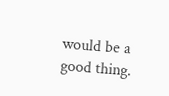would be a good thing.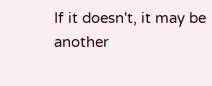If it doesn't, it may be another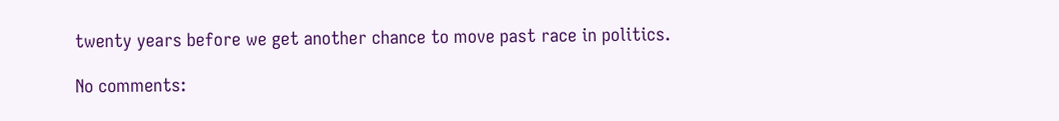twenty years before we get another chance to move past race in politics.

No comments: